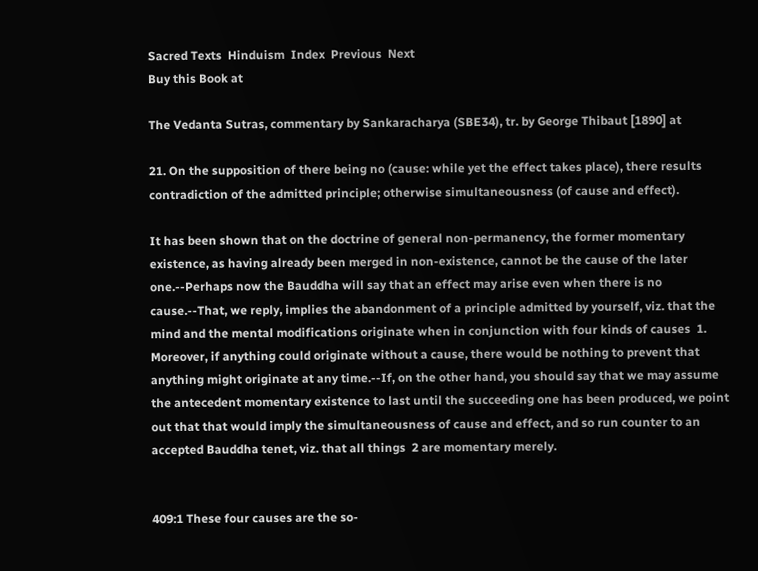Sacred Texts  Hinduism  Index  Previous  Next
Buy this Book at

The Vedanta Sutras, commentary by Sankaracharya (SBE34), tr. by George Thibaut [1890] at

21. On the supposition of there being no (cause: while yet the effect takes place), there results contradiction of the admitted principle; otherwise simultaneousness (of cause and effect).

It has been shown that on the doctrine of general non-permanency, the former momentary existence, as having already been merged in non-existence, cannot be the cause of the later one.--Perhaps now the Bauddha will say that an effect may arise even when there is no cause.--That, we reply, implies the abandonment of a principle admitted by yourself, viz. that the mind and the mental modifications originate when in conjunction with four kinds of causes  1. Moreover, if anything could originate without a cause, there would be nothing to prevent that anything might originate at any time.--If, on the other hand, you should say that we may assume the antecedent momentary existence to last until the succeeding one has been produced, we point out that that would imply the simultaneousness of cause and effect, and so run counter to an accepted Bauddha tenet, viz. that all things  2 are momentary merely.


409:1 These four causes are the so-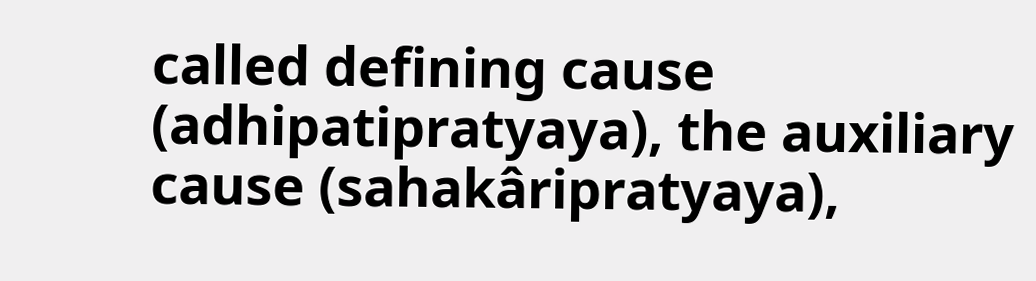called defining cause (adhipatipratyaya), the auxiliary cause (sahakâripratyaya),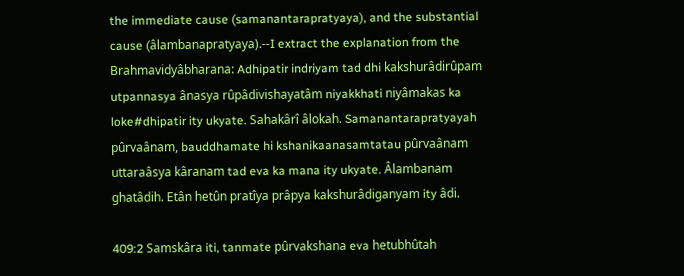the immediate cause (samanantarapratyaya), and the substantial cause (âlambanapratyaya).--I extract the explanation from the Brahmavidyâbharana: Adhipatir indriyam tad dhi kakshurâdirûpam utpannasya ânasya rûpâdivishayatâm niyakkhati niyâmakas ka loke#dhipatir ity ukyate. Sahakârî âlokah. Samanantarapratyayah pûrvaânam, bauddhamate hi kshanikaanasamtatau pûrvaânam uttaraâsya kâranam tad eva ka mana ity ukyate. Âlambanam ghatâdih. Etân hetûn pratîya prâpya kakshurâdiganyam ity âdi.

409:2 Samskâra iti, tanmate pûrvakshana eva hetubhûtah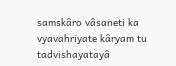samskâro vâsaneti ka vyavahriyate kâryam tu tadvishayatayâ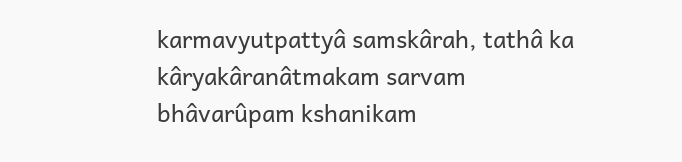karmavyutpattyâ samskârah, tathâ ka kâryakâranâtmakam sarvam bhâvarûpam kshanikam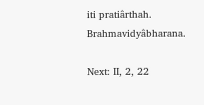iti pratiârthah. Brahmavidyâbharana.

Next: II, 2, 22